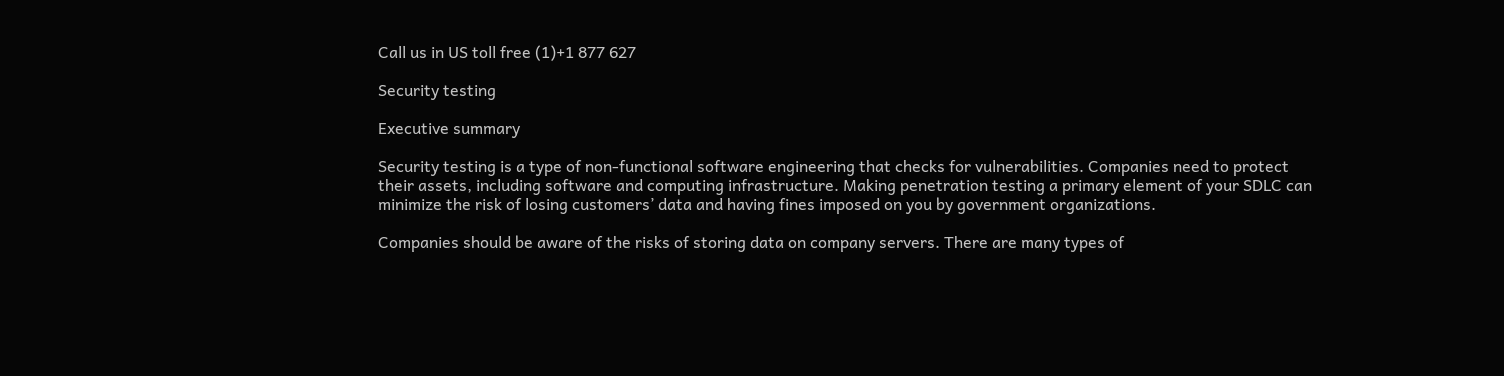Call us in US toll free (1)+1 877 627

Security testing

Executive summary

Security testing is a type of non-functional software engineering that checks for vulnerabilities. Companies need to protect their assets, including software and computing infrastructure. Making penetration testing a primary element of your SDLC can minimize the risk of losing customers’ data and having fines imposed on you by government organizations.

Companies should be aware of the risks of storing data on company servers. There are many types of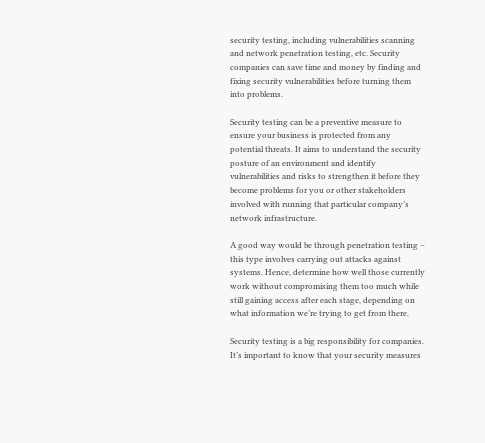security testing, including vulnerabilities scanning and network penetration testing, etc. Security companies can save time and money by finding and fixing security vulnerabilities before turning them into problems.

Security testing can be a preventive measure to ensure your business is protected from any potential threats. It aims to understand the security posture of an environment and identify vulnerabilities and risks to strengthen it before they become problems for you or other stakeholders involved with running that particular company’s network infrastructure.

A good way would be through penetration testing – this type involves carrying out attacks against systems. Hence, determine how well those currently work without compromising them too much while still gaining access after each stage, depending on what information we’re trying to get from there.

Security testing is a big responsibility for companies. It’s important to know that your security measures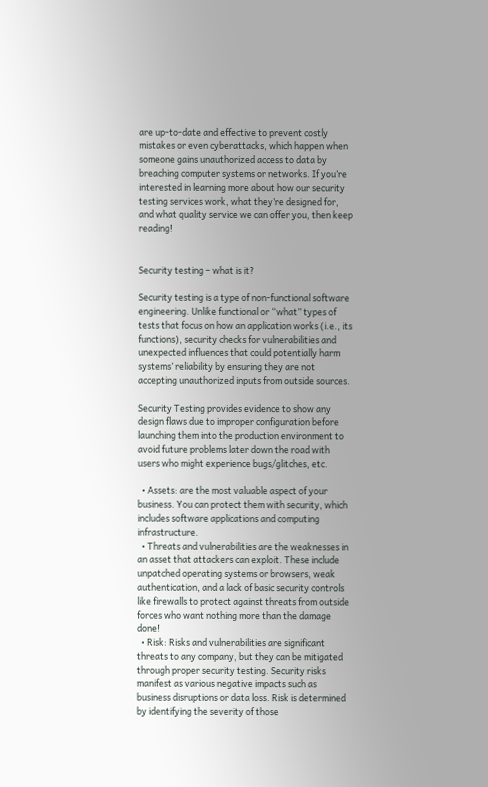are up-to-date and effective to prevent costly mistakes or even cyberattacks, which happen when someone gains unauthorized access to data by breaching computer systems or networks. If you’re interested in learning more about how our security testing services work, what they’re designed for, and what quality service we can offer you, then keep reading!


Security testing – what is it?

Security testing is a type of non-functional software engineering. Unlike functional or “what” types of tests that focus on how an application works (i.e., its functions), security checks for vulnerabilities and unexpected influences that could potentially harm systems’ reliability by ensuring they are not accepting unauthorized inputs from outside sources.

Security Testing provides evidence to show any design flaws due to improper configuration before launching them into the production environment to avoid future problems later down the road with users who might experience bugs/glitches, etc.

  • Assets: are the most valuable aspect of your business. You can protect them with security, which includes software applications and computing infrastructure.
  • Threats and vulnerabilities are the weaknesses in an asset that attackers can exploit. These include unpatched operating systems or browsers, weak authentication, and a lack of basic security controls like firewalls to protect against threats from outside forces who want nothing more than the damage done!
  • Risk: Risks and vulnerabilities are significant threats to any company, but they can be mitigated through proper security testing. Security risks manifest as various negative impacts such as business disruptions or data loss. Risk is determined by identifying the severity of those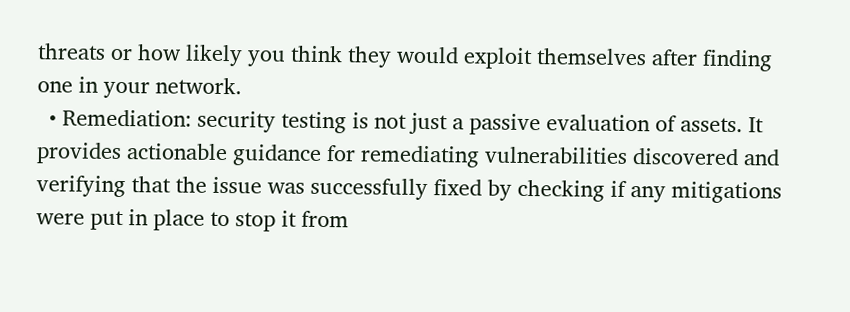threats or how likely you think they would exploit themselves after finding one in your network.
  • Remediation: security testing is not just a passive evaluation of assets. It provides actionable guidance for remediating vulnerabilities discovered and verifying that the issue was successfully fixed by checking if any mitigations were put in place to stop it from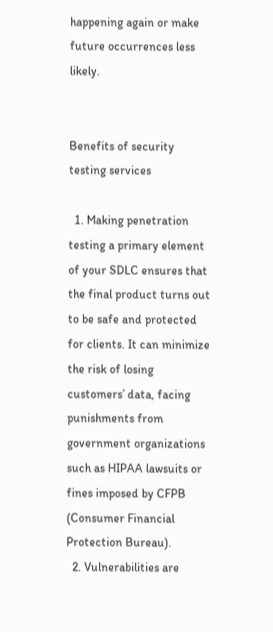happening again or make future occurrences less likely.


Benefits of security testing services

  1. Making penetration testing a primary element of your SDLC ensures that the final product turns out to be safe and protected for clients. It can minimize the risk of losing customers’ data, facing punishments from government organizations such as HIPAA lawsuits or fines imposed by CFPB (Consumer Financial Protection Bureau).
  2. Vulnerabilities are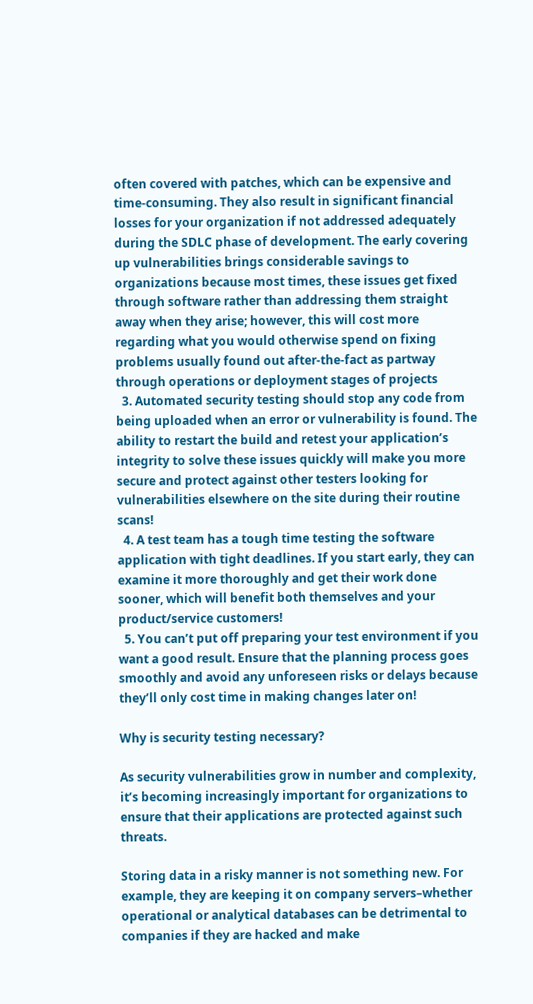often covered with patches, which can be expensive and time-consuming. They also result in significant financial losses for your organization if not addressed adequately during the SDLC phase of development. The early covering up vulnerabilities brings considerable savings to organizations because most times, these issues get fixed through software rather than addressing them straight away when they arise; however, this will cost more regarding what you would otherwise spend on fixing problems usually found out after-the-fact as partway through operations or deployment stages of projects
  3. Automated security testing should stop any code from being uploaded when an error or vulnerability is found. The ability to restart the build and retest your application’s integrity to solve these issues quickly will make you more secure and protect against other testers looking for vulnerabilities elsewhere on the site during their routine scans!
  4. A test team has a tough time testing the software application with tight deadlines. If you start early, they can examine it more thoroughly and get their work done sooner, which will benefit both themselves and your product/service customers!
  5. You can’t put off preparing your test environment if you want a good result. Ensure that the planning process goes smoothly and avoid any unforeseen risks or delays because they’ll only cost time in making changes later on!

Why is security testing necessary?

As security vulnerabilities grow in number and complexity, it’s becoming increasingly important for organizations to ensure that their applications are protected against such threats.

Storing data in a risky manner is not something new. For example, they are keeping it on company servers–whether operational or analytical databases can be detrimental to companies if they are hacked and make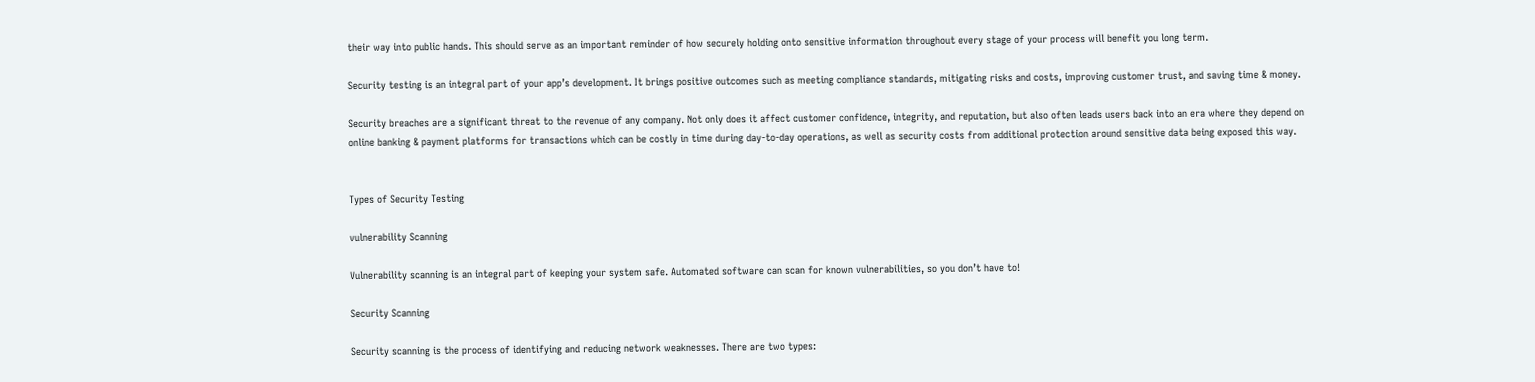their way into public hands. This should serve as an important reminder of how securely holding onto sensitive information throughout every stage of your process will benefit you long term.

Security testing is an integral part of your app’s development. It brings positive outcomes such as meeting compliance standards, mitigating risks and costs, improving customer trust, and saving time & money.

Security breaches are a significant threat to the revenue of any company. Not only does it affect customer confidence, integrity, and reputation, but also often leads users back into an era where they depend on online banking & payment platforms for transactions which can be costly in time during day-to-day operations, as well as security costs from additional protection around sensitive data being exposed this way.


Types of Security Testing

vulnerability Scanning

Vulnerability scanning is an integral part of keeping your system safe. Automated software can scan for known vulnerabilities, so you don’t have to!

Security Scanning

Security scanning is the process of identifying and reducing network weaknesses. There are two types: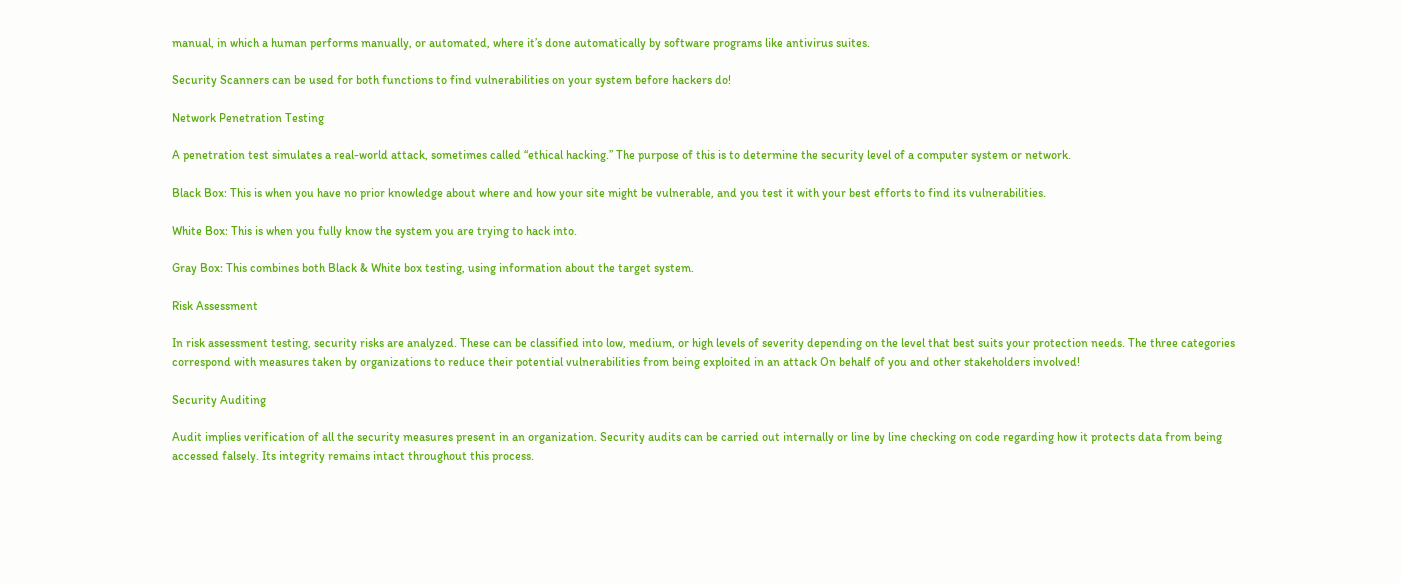manual, in which a human performs manually, or automated, where it’s done automatically by software programs like antivirus suites.

Security Scanners can be used for both functions to find vulnerabilities on your system before hackers do!

Network Penetration Testing

A penetration test simulates a real-world attack, sometimes called “ethical hacking.” The purpose of this is to determine the security level of a computer system or network.

Black Box: This is when you have no prior knowledge about where and how your site might be vulnerable, and you test it with your best efforts to find its vulnerabilities.

White Box: This is when you fully know the system you are trying to hack into.

Gray Box: This combines both Black & White box testing, using information about the target system.

Risk Assessment

In risk assessment testing, security risks are analyzed. These can be classified into low, medium, or high levels of severity depending on the level that best suits your protection needs. The three categories correspond with measures taken by organizations to reduce their potential vulnerabilities from being exploited in an attack On behalf of you and other stakeholders involved!

Security Auditing

Audit implies verification of all the security measures present in an organization. Security audits can be carried out internally or line by line checking on code regarding how it protects data from being accessed falsely. Its integrity remains intact throughout this process.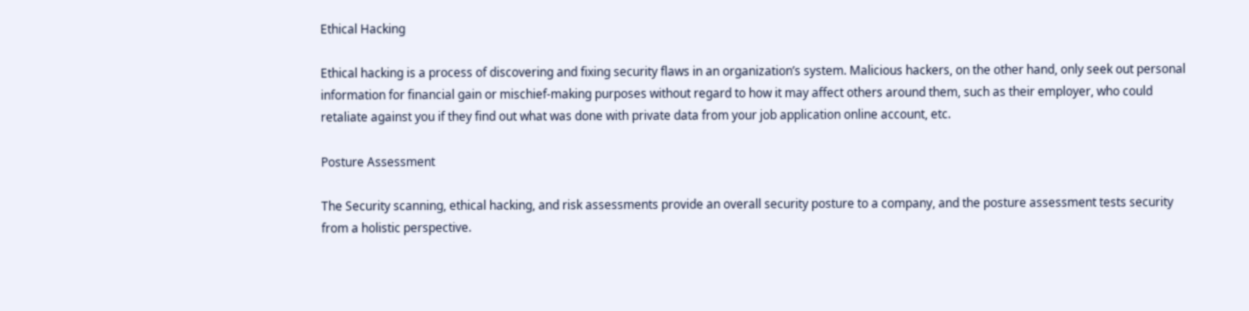Ethical Hacking

Ethical hacking is a process of discovering and fixing security flaws in an organization’s system. Malicious hackers, on the other hand, only seek out personal information for financial gain or mischief-making purposes without regard to how it may affect others around them, such as their employer, who could retaliate against you if they find out what was done with private data from your job application online account, etc.

Posture Assessment

The Security scanning, ethical hacking, and risk assessments provide an overall security posture to a company, and the posture assessment tests security from a holistic perspective.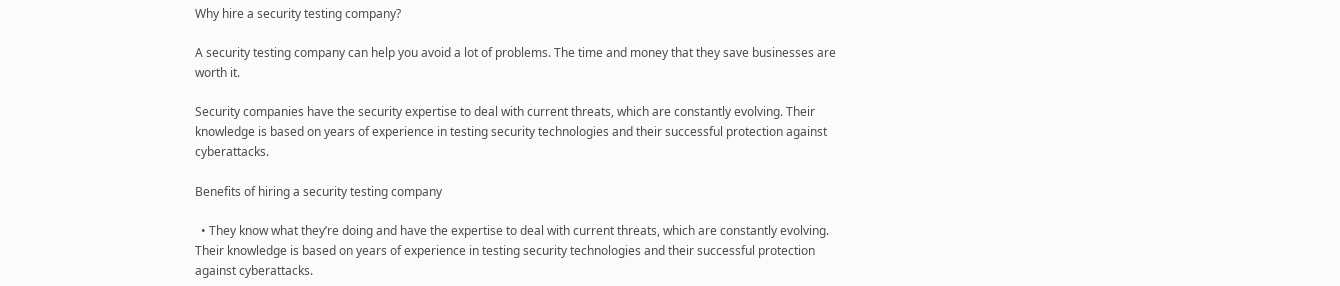Why hire a security testing company?

A security testing company can help you avoid a lot of problems. The time and money that they save businesses are worth it.

Security companies have the security expertise to deal with current threats, which are constantly evolving. Their knowledge is based on years of experience in testing security technologies and their successful protection against cyberattacks.

Benefits of hiring a security testing company

  • They know what they’re doing and have the expertise to deal with current threats, which are constantly evolving. Their knowledge is based on years of experience in testing security technologies and their successful protection against cyberattacks.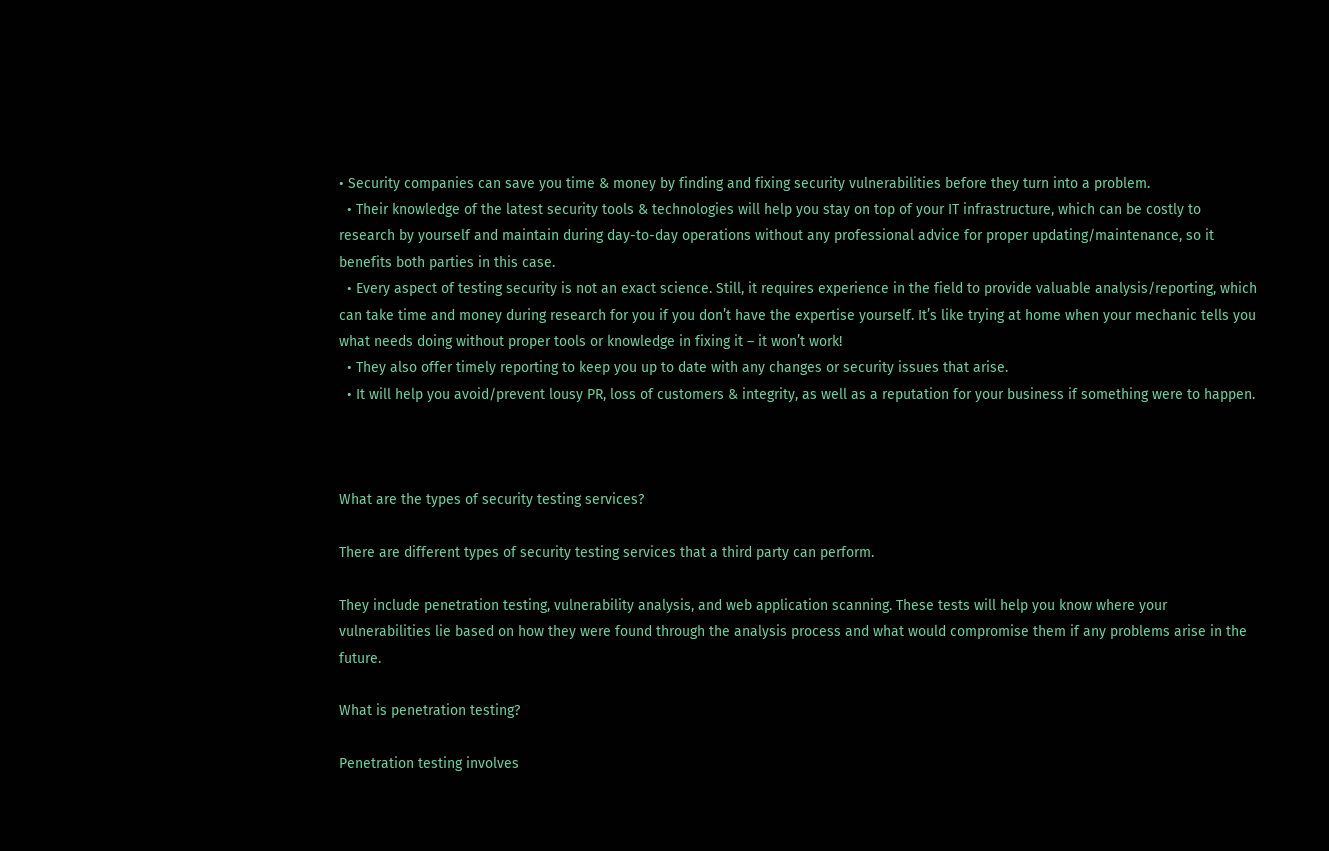• Security companies can save you time & money by finding and fixing security vulnerabilities before they turn into a problem.
  • Their knowledge of the latest security tools & technologies will help you stay on top of your IT infrastructure, which can be costly to research by yourself and maintain during day-to-day operations without any professional advice for proper updating/maintenance, so it benefits both parties in this case.
  • Every aspect of testing security is not an exact science. Still, it requires experience in the field to provide valuable analysis/reporting, which can take time and money during research for you if you don’t have the expertise yourself. It’s like trying at home when your mechanic tells you what needs doing without proper tools or knowledge in fixing it – it won’t work!
  • They also offer timely reporting to keep you up to date with any changes or security issues that arise.
  • It will help you avoid/prevent lousy PR, loss of customers & integrity, as well as a reputation for your business if something were to happen.



What are the types of security testing services?

There are different types of security testing services that a third party can perform.

They include penetration testing, vulnerability analysis, and web application scanning. These tests will help you know where your vulnerabilities lie based on how they were found through the analysis process and what would compromise them if any problems arise in the future.

What is penetration testing?

Penetration testing involves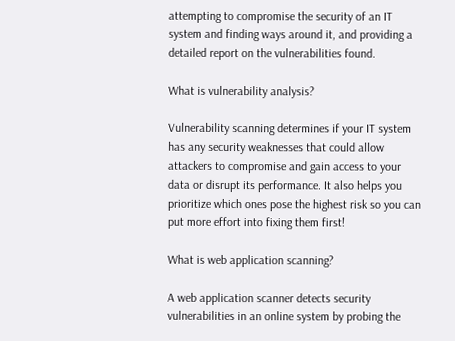attempting to compromise the security of an IT system and finding ways around it, and providing a detailed report on the vulnerabilities found.

What is vulnerability analysis?

Vulnerability scanning determines if your IT system has any security weaknesses that could allow attackers to compromise and gain access to your data or disrupt its performance. It also helps you prioritize which ones pose the highest risk so you can put more effort into fixing them first!

What is web application scanning?

A web application scanner detects security vulnerabilities in an online system by probing the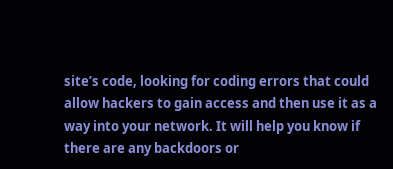site’s code, looking for coding errors that could allow hackers to gain access and then use it as a way into your network. It will help you know if there are any backdoors or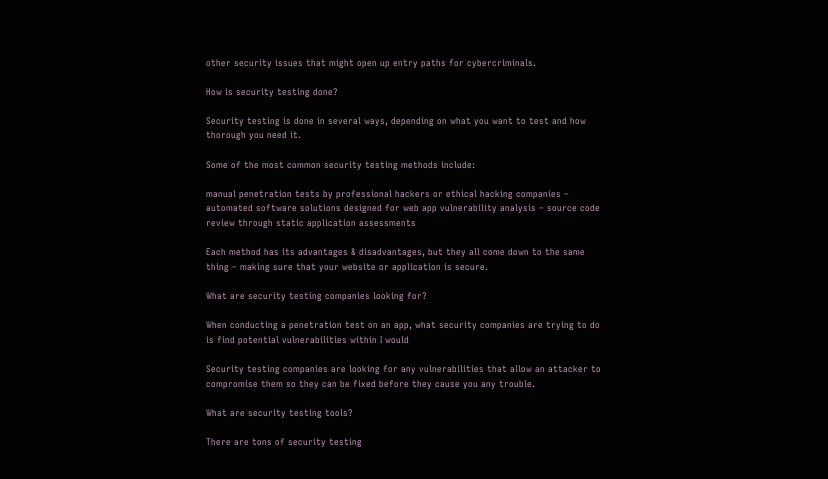other security issues that might open up entry paths for cybercriminals.

How is security testing done?

Security testing is done in several ways, depending on what you want to test and how thorough you need it.

Some of the most common security testing methods include:

manual penetration tests by professional hackers or ethical hacking companies – automated software solutions designed for web app vulnerability analysis – source code review through static application assessments

Each method has its advantages & disadvantages, but they all come down to the same thing – making sure that your website or application is secure.

What are security testing companies looking for?

When conducting a penetration test on an app, what security companies are trying to do is find potential vulnerabilities within I would

Security testing companies are looking for any vulnerabilities that allow an attacker to compromise them so they can be fixed before they cause you any trouble.

What are security testing tools?

There are tons of security testing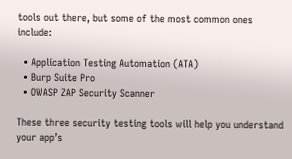tools out there, but some of the most common ones include:

  • Application Testing Automation (ATA)
  • Burp Suite Pro
  • OWASP ZAP Security Scanner

These three security testing tools will help you understand your app’s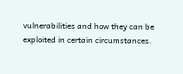vulnerabilities and how they can be exploited in certain circumstances.